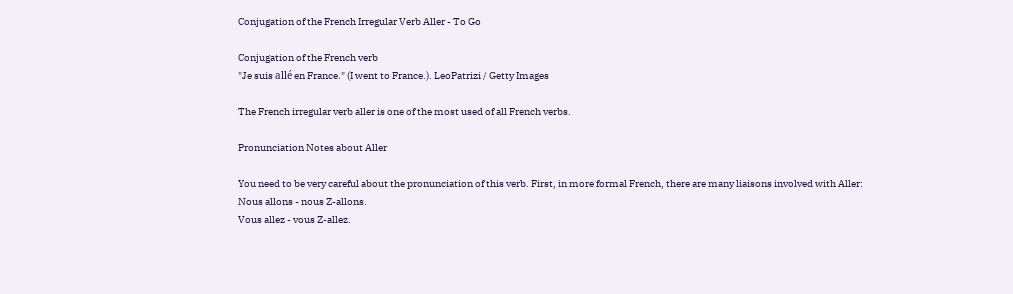Conjugation of the French Irregular Verb Aller - To Go

Conjugation of the French verb
"Je suis allé en France." (I went to France.). LeoPatrizi / Getty Images

The French irregular verb aller is one of the most used of all French verbs.

Pronunciation Notes about Aller

You need to be very careful about the pronunciation of this verb. First, in more formal French, there are many liaisons involved with Aller:
Nous allons - nous Z-allons.
Vous allez - vous Z-allez.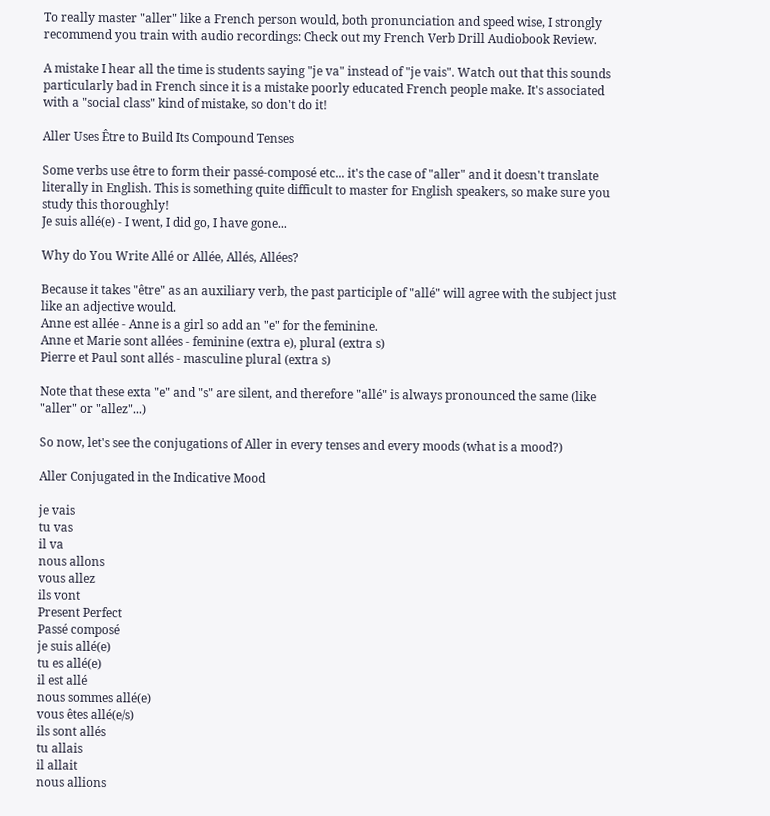To really master "aller" like a French person would, both pronunciation and speed wise, I strongly recommend you train with audio recordings: Check out my French Verb Drill Audiobook Review.

A mistake I hear all the time is students saying "je va" instead of "je vais". Watch out that this sounds particularly bad in French since it is a mistake poorly educated French people make. It's associated with a "social class" kind of mistake, so don't do it!

Aller Uses Être to Build Its Compound Tenses

Some verbs use être to form their passé-composé etc... it's the case of "aller" and it doesn't translate literally in English. This is something quite difficult to master for English speakers, so make sure you study this thoroughly!
Je suis allé(e) - I went, I did go, I have gone...

Why do You Write Allé or Allée, Allés, Allées?

Because it takes "être" as an auxiliary verb, the past participle of "allé" will agree with the subject just like an adjective would.
Anne est allée - Anne is a girl so add an "e" for the feminine.
Anne et Marie sont allées - feminine (extra e), plural (extra s)
Pierre et Paul sont allés - masculine plural (extra s)

Note that these exta "e" and "s" are silent, and therefore "allé" is always pronounced the same (like "aller" or "allez"...)

So now, let's see the conjugations of Aller in every tenses and every moods (what is a mood?)

Aller Conjugated in the Indicative Mood

je vais
tu vas
il va
nous allons
vous allez
ils vont
Present Perfect
Passé composé
je suis allé(e)
tu es allé(e)
il est allé
nous sommes allé(e)
vous êtes allé(e/s)
ils sont allés
tu allais
il allait
nous allions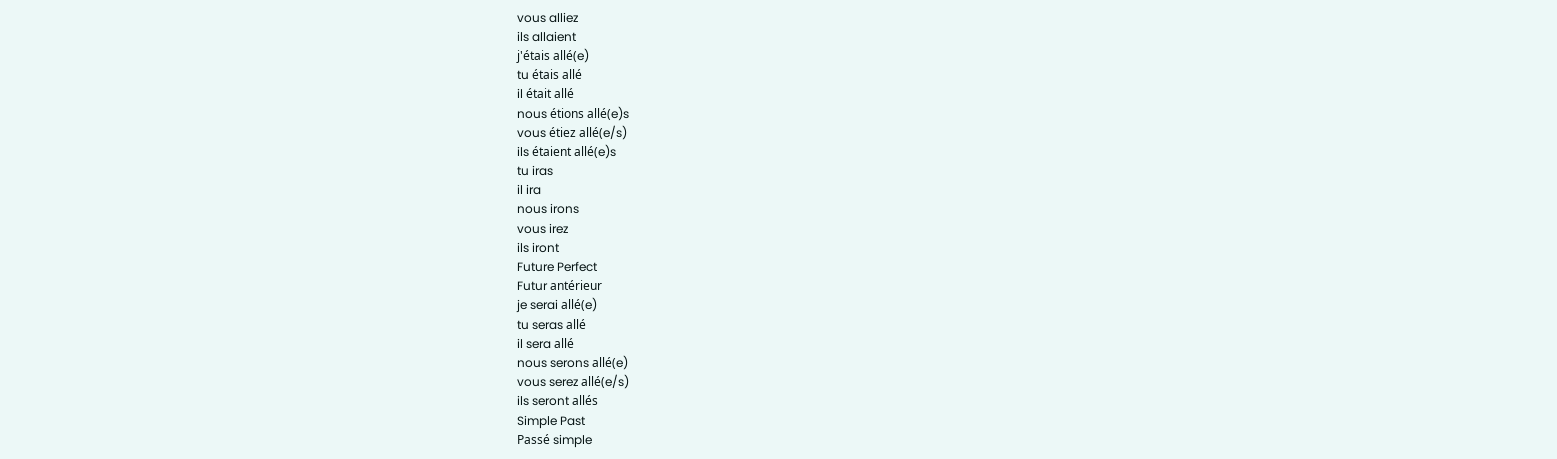vous alliez
ils allaient
j'étais allé(e)
tu étais allé
il était allé
nous étions allé(e)s
vous étiez allé(e/s)
ils étaient allé(e)s
tu iras
il ira
nous irons
vous irez
ils iront
Future Perfect
Futur antérieur
je serai allé(e)
tu seras allé
il sera allé
nous serons allé(e)
vous serez allé(e/s)
ils seront allés
Simple Past
Passé simple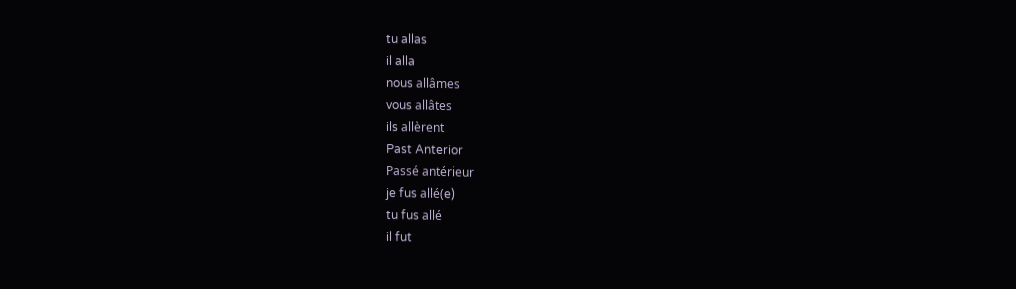tu allas
il alla
nous allâmes
vous allâtes
ils allèrent
Past Anterior
Passé antérieur
je fus allé(e)
tu fus allé
il fut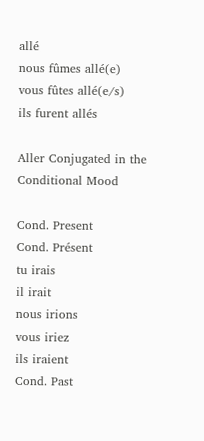allé
nous fûmes allé(e)
vous fûtes allé(e/s)
ils furent allés

Aller Conjugated in the Conditional Mood

Cond. Present
Cond. Présent
tu irais
il irait
nous irions
vous iriez
ils iraient
Cond. Past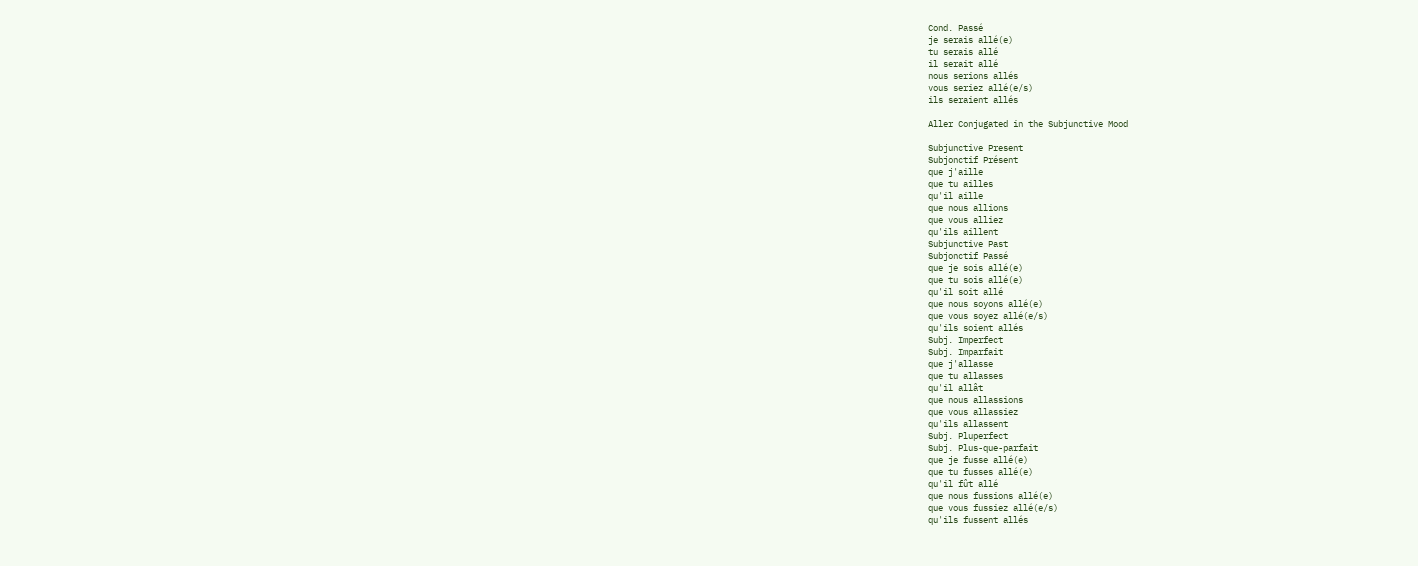Cond. Passé
je serais allé(e)
tu serais allé
il serait allé
nous serions allés
vous seriez allé(e/s)
ils seraient allés

Aller Conjugated in the Subjunctive Mood

Subjunctive Present
Subjonctif Présent
que j'aille
que tu ailles
qu'il aille
que nous allions
que vous alliez
qu'ils aillent
Subjunctive Past
Subjonctif Passé
que je sois allé(e)
que tu sois allé(e)
qu'il soit allé
que nous soyons allé(e)
que vous soyez allé(e/s)
qu'ils soient allés
Subj. Imperfect
Subj. Imparfait
que j'allasse
que tu allasses
qu'il allât
que nous allassions
que vous allassiez
qu'ils allassent
Subj. Pluperfect
Subj. Plus-que-parfait
que je fusse allé(e)
que tu fusses allé(e)
qu'il fût allé
que nous fussions allé(e)
que vous fussiez allé(e/s)
qu'ils fussent allés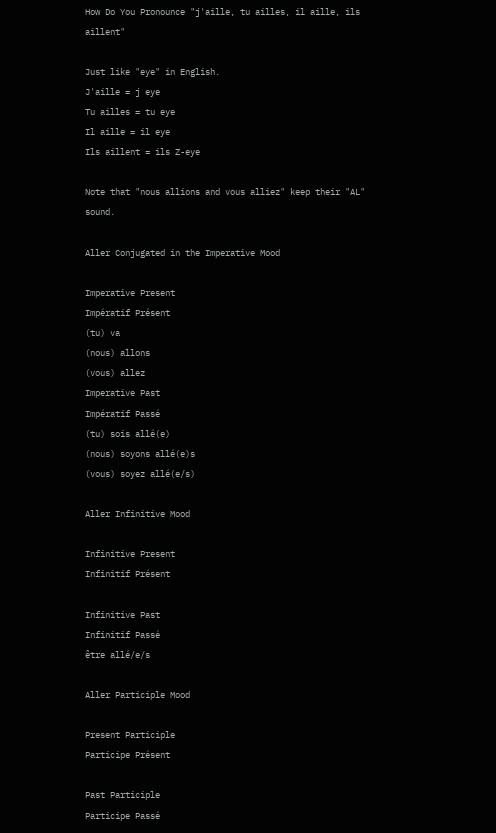How Do You Pronounce "j'aille, tu ailles, il aille, ils aillent"

Just like "eye" in English.
J'aille = j eye
Tu ailles = tu eye
Il aille = il eye
Ils aillent = ils Z-eye

Note that "nous allions and vous alliez" keep their "AL" sound.

Aller Conjugated in the Imperative Mood

Imperative Present
Impératif Présent
(tu) va
(nous) allons
(vous) allez
Imperative Past
Impératif Passé
(tu) sois allé(e)
(nous) soyons allé(e)s
(vous) soyez allé(e/s)

Aller Infinitive Mood

Infinitive Present
Infinitif Présent

Infinitive Past
Infinitif Passé
être allé/e/s

Aller Participle Mood

Present Participle
Participe Présent

Past Participle
Participe Passé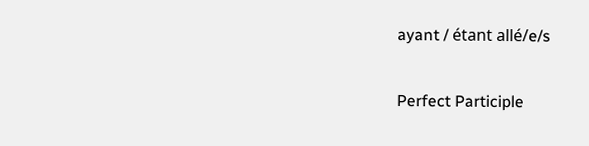ayant / étant allé/e/s

Perfect Participle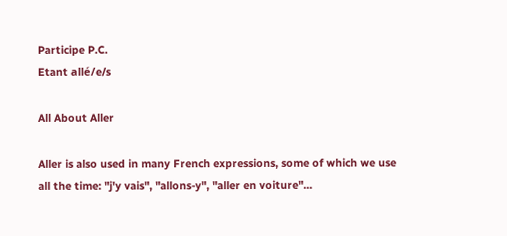Participe P.C.
Etant allé/e/s

All About Aller

Aller is also used in many French expressions, some of which we use all the time: "j'y vais", "allons-y", "aller en voiture"...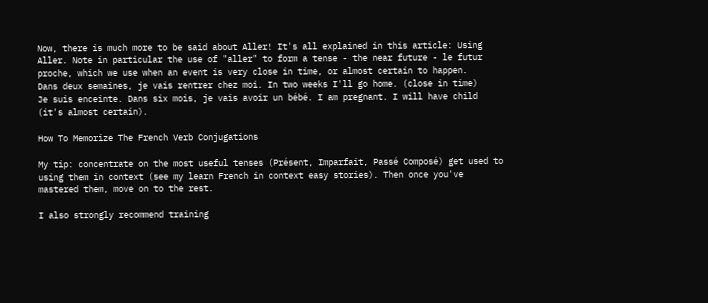Now, there is much more to be said about Aller! It's all explained in this article: Using Aller. Note in particular the use of "aller" to form a tense - the near future - le futur proche, which we use when an event is very close in time, or almost certain to happen.
Dans deux semaines, je vais rentrer chez moi. In two weeks I'll go home. (close in time)
Je suis enceinte. Dans six mois, je vais avoir un bébé. I am pregnant. I will have child (it's almost certain).

How To Memorize The French Verb Conjugations

My tip: concentrate on the most useful tenses (Présent, Imparfait, Passé Composé) get used to using them in context (see my learn French in context easy stories). Then once you've mastered them, move on to the rest.

I also strongly recommend training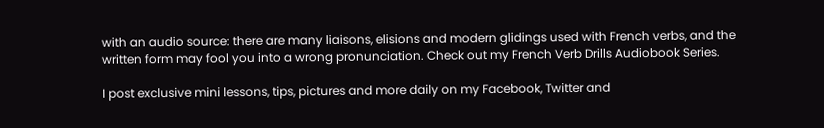with an audio source: there are many liaisons, elisions and modern glidings used with French verbs, and the written form may fool you into a wrong pronunciation. Check out my French Verb Drills Audiobook Series.

I post exclusive mini lessons, tips, pictures and more daily on my Facebook, Twitter and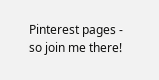Pinterest pages - so join me there!